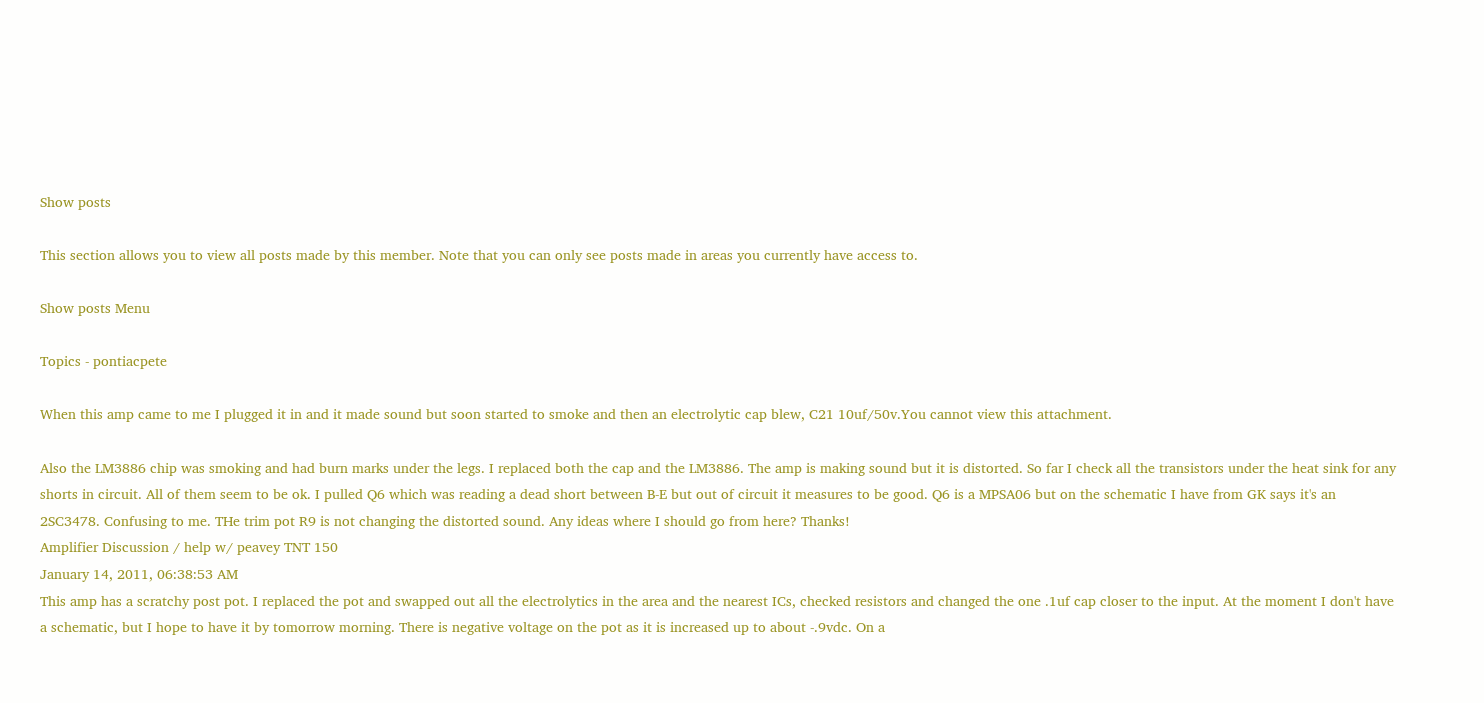Show posts

This section allows you to view all posts made by this member. Note that you can only see posts made in areas you currently have access to.

Show posts Menu

Topics - pontiacpete

When this amp came to me I plugged it in and it made sound but soon started to smoke and then an electrolytic cap blew, C21 10uf/50v.You cannot view this attachment.

Also the LM3886 chip was smoking and had burn marks under the legs. I replaced both the cap and the LM3886. The amp is making sound but it is distorted. So far I check all the transistors under the heat sink for any shorts in circuit. All of them seem to be ok. I pulled Q6 which was reading a dead short between B-E but out of circuit it measures to be good. Q6 is a MPSA06 but on the schematic I have from GK says it's an 2SC3478. Confusing to me. THe trim pot R9 is not changing the distorted sound. Any ideas where I should go from here? Thanks!
Amplifier Discussion / help w/ peavey TNT 150
January 14, 2011, 06:38:53 AM
This amp has a scratchy post pot. I replaced the pot and swapped out all the electrolytics in the area and the nearest ICs, checked resistors and changed the one .1uf cap closer to the input. At the moment I don't have a schematic, but I hope to have it by tomorrow morning. There is negative voltage on the pot as it is increased up to about -.9vdc. On a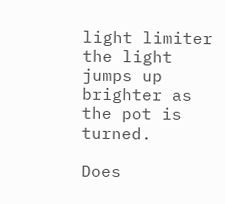light limiter the light jumps up brighter as the pot is turned.

Does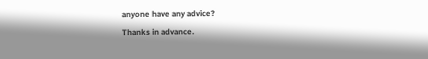anyone have any advice?
Thanks in advance.